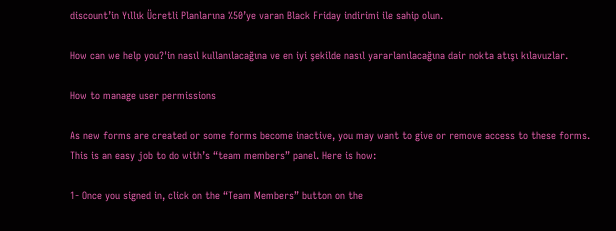discount’in Yıllık Ücretli Planlarına %50’ye varan Black Friday indirimi ile sahip olun.

How can we help you?'in nasıl kullanılacağına ve en iyi şekilde nasıl yararlanılacağına dair nokta atışı kılavuzlar.

How to manage user permissions

As new forms are created or some forms become inactive, you may want to give or remove access to these forms. This is an easy job to do with’s “team members” panel. Here is how:

1- Once you signed in, click on the “Team Members” button on the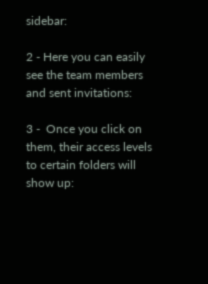sidebar:

2 - Here you can easily see the team members and sent invitations:

3 -  Once you click on them, their access levels to certain folders will show up: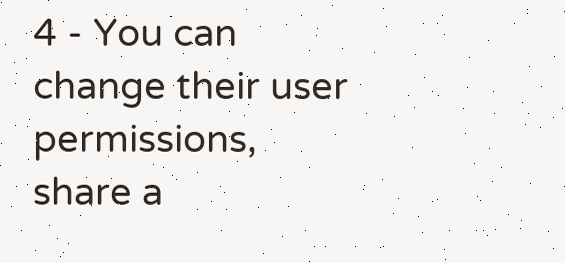4 - You can change their user permissions, share a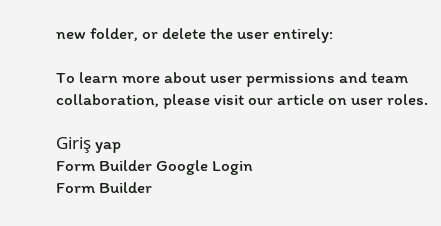new folder, or delete the user entirely:

To learn more about user permissions and team collaboration, please visit our article on user roles.

Giriş yap
Form Builder Google Login
Form Builder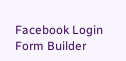Facebook Login
Form Builder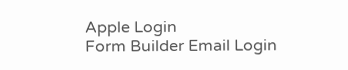Apple Login
Form Builder Email Login